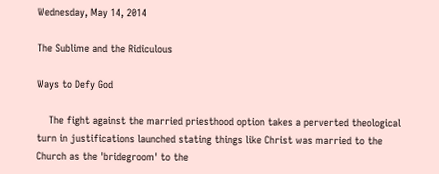Wednesday, May 14, 2014

The Sublime and the Ridiculous

Ways to Defy God

    The fight against the married priesthood option takes a perverted theological turn in justifications launched stating things like Christ was married to the Church as the 'bridegroom' to the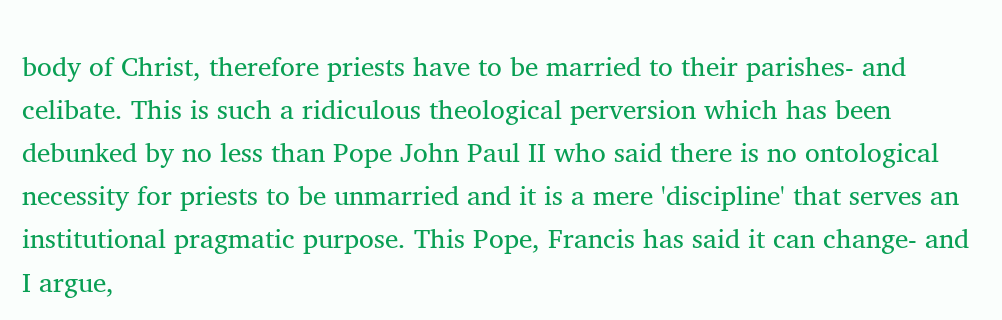body of Christ, therefore priests have to be married to their parishes- and celibate. This is such a ridiculous theological perversion which has been debunked by no less than Pope John Paul II who said there is no ontological necessity for priests to be unmarried and it is a mere 'discipline' that serves an institutional pragmatic purpose. This Pope, Francis has said it can change- and I argue,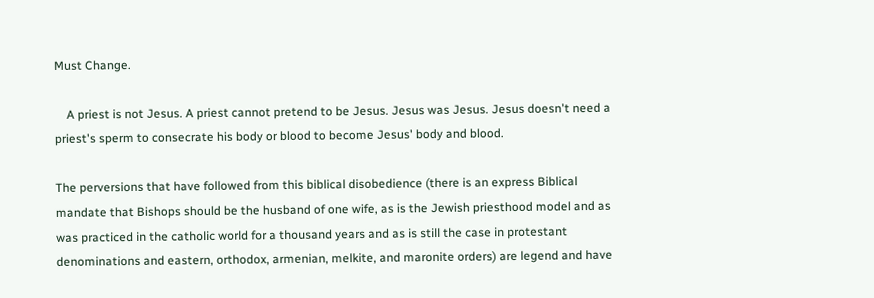Must Change.

    A priest is not Jesus. A priest cannot pretend to be Jesus. Jesus was Jesus. Jesus doesn't need a priest's sperm to consecrate his body or blood to become Jesus' body and blood.

The perversions that have followed from this biblical disobedience (there is an express Biblical mandate that Bishops should be the husband of one wife, as is the Jewish priesthood model and as was practiced in the catholic world for a thousand years and as is still the case in protestant denominations and eastern, orthodox, armenian, melkite, and maronite orders) are legend and have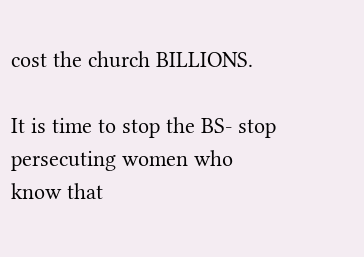cost the church BILLIONS.

It is time to stop the BS- stop persecuting women who know that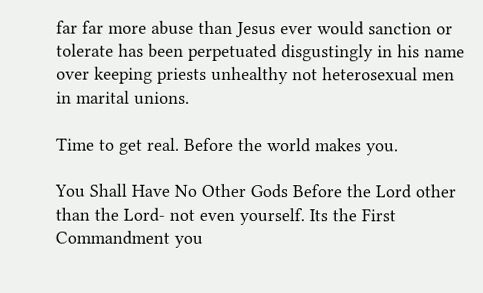far far more abuse than Jesus ever would sanction or tolerate has been perpetuated disgustingly in his name over keeping priests unhealthy not heterosexual men in marital unions.

Time to get real. Before the world makes you.

You Shall Have No Other Gods Before the Lord other than the Lord- not even yourself. Its the First Commandment you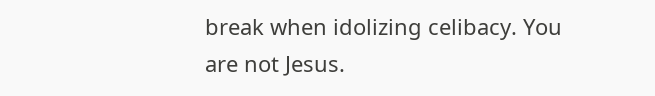break when idolizing celibacy. You are not Jesus.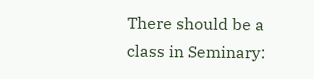There should be a class in Seminary: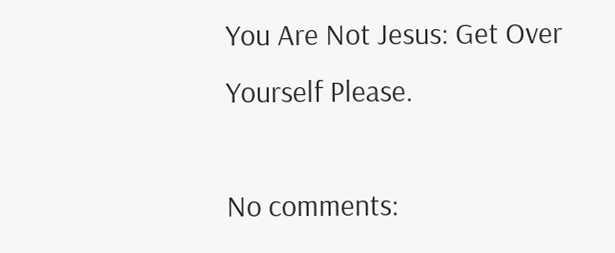You Are Not Jesus: Get Over Yourself Please.

No comments: